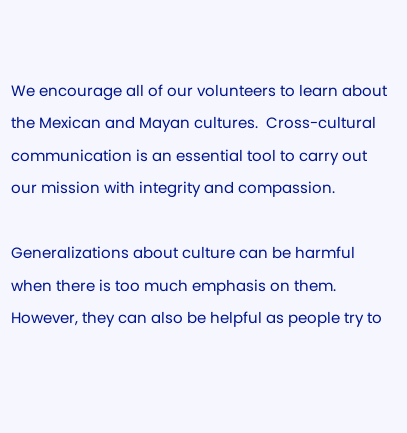We encourage all of our volunteers to learn about the Mexican and Mayan cultures.  Cross-cultural communication is an essential tool to carry out our mission with integrity and compassion.

Generalizations about culture can be harmful when there is too much emphasis on them.  However, they can also be helpful as people try to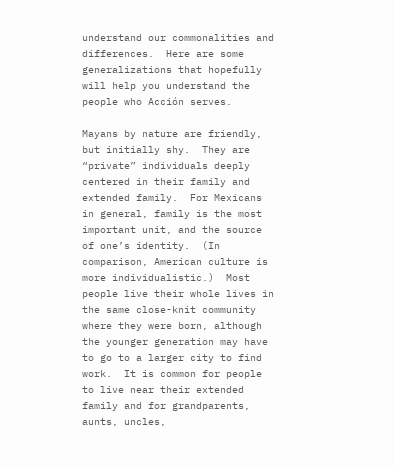understand our commonalities and differences.  Here are some generalizations that hopefully will help you understand the people who Acción serves.

Mayans by nature are friendly, but initially shy.  They are “private” individuals deeply centered in their family and extended family.  For Mexicans in general, family is the most important unit, and the source of one’s identity.  (In comparison, American culture is more individualistic.)  Most people live their whole lives in the same close-knit community where they were born, although the younger generation may have to go to a larger city to find work.  It is common for people to live near their extended family and for grandparents, aunts, uncles,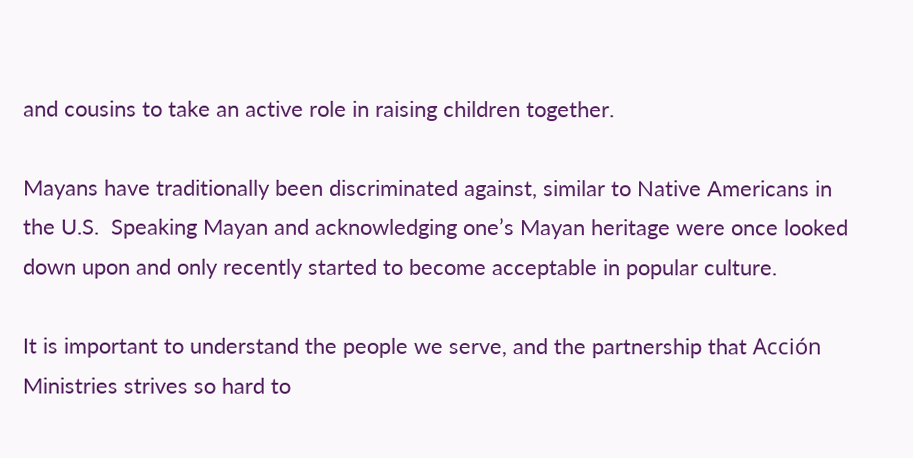and cousins to take an active role in raising children together.

Mayans have traditionally been discriminated against, similar to Native Americans in the U.S.  Speaking Mayan and acknowledging one’s Mayan heritage were once looked down upon and only recently started to become acceptable in popular culture.

It is important to understand the people we serve, and the partnership that Acción Ministries strives so hard to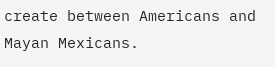create between Americans and Mayan Mexicans.